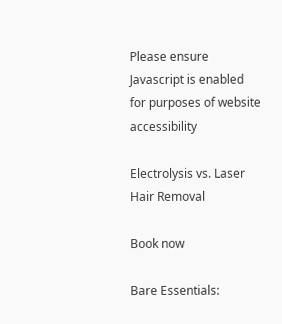Please ensure Javascript is enabled for purposes of website accessibility

Electrolysis vs. Laser Hair Removal

Book now

Bare Essentials: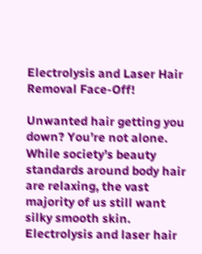Electrolysis and Laser Hair Removal Face-Off!

Unwanted hair getting you down? You’re not alone. While society’s beauty standards around body hair are relaxing, the vast majority of us still want silky smooth skin. Electrolysis and laser hair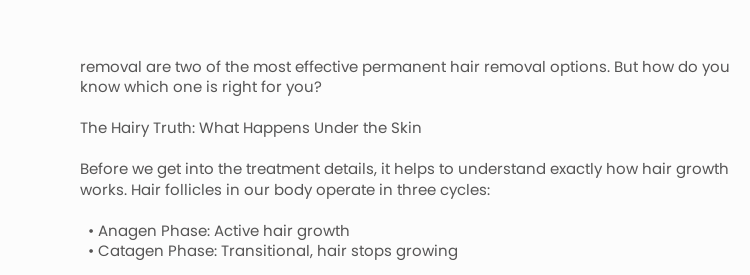removal are two of the most effective permanent hair removal options. But how do you know which one is right for you?

The Hairy Truth: What Happens Under the Skin

Before we get into the treatment details, it helps to understand exactly how hair growth works. Hair follicles in our body operate in three cycles:

  • Anagen Phase: Active hair growth
  • Catagen Phase: Transitional, hair stops growing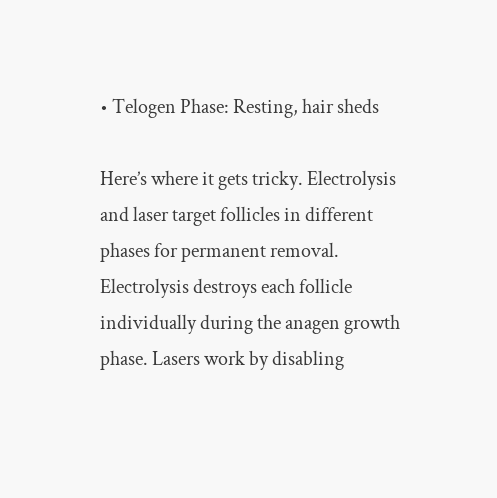• Telogen Phase: Resting, hair sheds

Here’s where it gets tricky. Electrolysis and laser target follicles in different phases for permanent removal. Electrolysis destroys each follicle individually during the anagen growth phase. Lasers work by disabling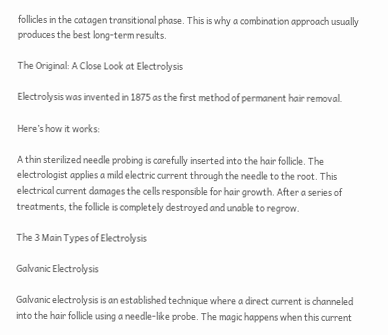follicles in the catagen transitional phase. This is why a combination approach usually produces the best long-term results.

The Original: A Close Look at Electrolysis

Electrolysis was invented in 1875 as the first method of permanent hair removal.

Here’s how it works:

A thin sterilized needle probing is carefully inserted into the hair follicle. The electrologist applies a mild electric current through the needle to the root. This electrical current damages the cells responsible for hair growth. After a series of treatments, the follicle is completely destroyed and unable to regrow.

The 3 Main Types of Electrolysis

Galvanic Electrolysis

Galvanic electrolysis is an established technique where a direct current is channeled into the hair follicle using a needle-like probe. The magic happens when this current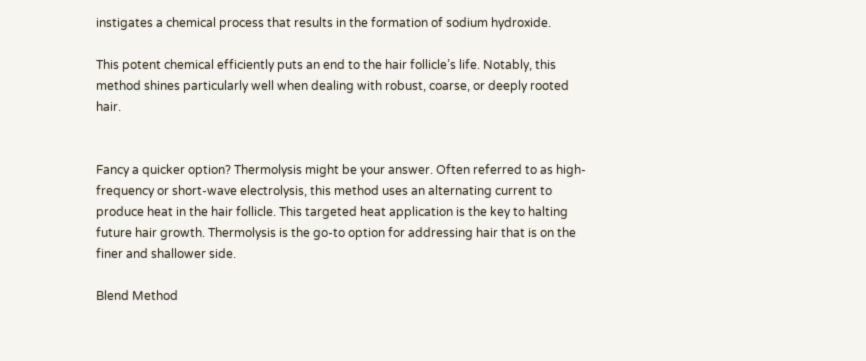instigates a chemical process that results in the formation of sodium hydroxide.

This potent chemical efficiently puts an end to the hair follicle’s life. Notably, this method shines particularly well when dealing with robust, coarse, or deeply rooted hair.


Fancy a quicker option? Thermolysis might be your answer. Often referred to as high-frequency or short-wave electrolysis, this method uses an alternating current to produce heat in the hair follicle. This targeted heat application is the key to halting future hair growth. Thermolysis is the go-to option for addressing hair that is on the finer and shallower side.

Blend Method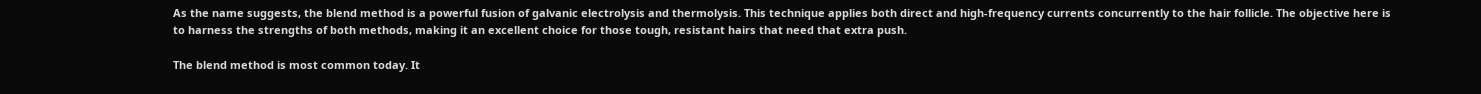As the name suggests, the blend method is a powerful fusion of galvanic electrolysis and thermolysis. This technique applies both direct and high-frequency currents concurrently to the hair follicle. The objective here is to harness the strengths of both methods, making it an excellent choice for those tough, resistant hairs that need that extra push.

The blend method is most common today. It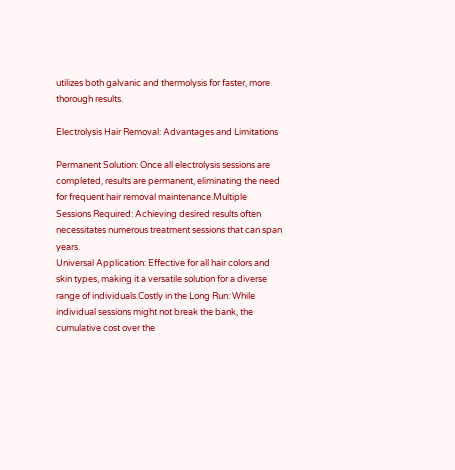utilizes both galvanic and thermolysis for faster, more thorough results.

Electrolysis Hair Removal: Advantages and Limitations

Permanent Solution: Once all electrolysis sessions are completed, results are permanent, eliminating the need for frequent hair removal maintenance.Multiple Sessions Required: Achieving desired results often necessitates numerous treatment sessions that can span years.
Universal Application: Effective for all hair colors and skin types, making it a versatile solution for a diverse range of individuals.Costly in the Long Run: While individual sessions might not break the bank, the cumulative cost over the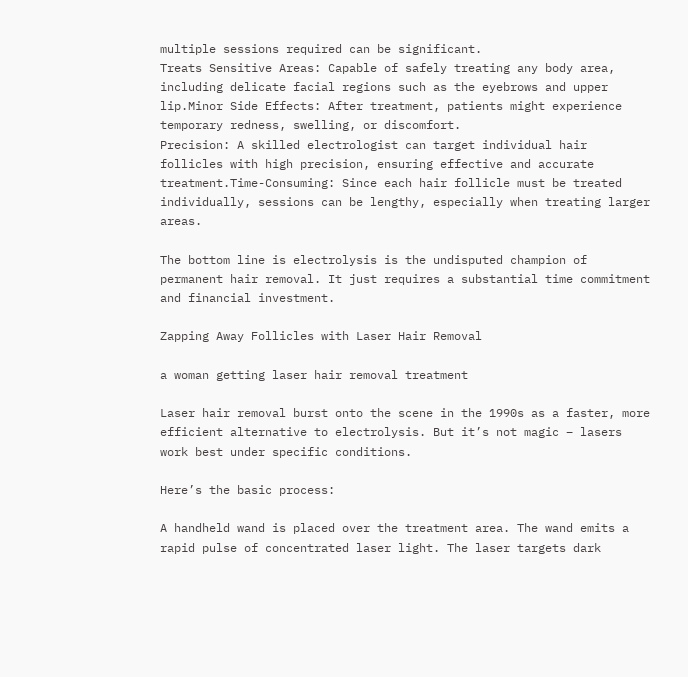multiple sessions required can be significant.
Treats Sensitive Areas: Capable of safely treating any body area, including delicate facial regions such as the eyebrows and upper lip.Minor Side Effects: After treatment, patients might experience temporary redness, swelling, or discomfort.
Precision: A skilled electrologist can target individual hair follicles with high precision, ensuring effective and accurate treatment.Time-Consuming: Since each hair follicle must be treated individually, sessions can be lengthy, especially when treating larger areas.

The bottom line is electrolysis is the undisputed champion of permanent hair removal. It just requires a substantial time commitment and financial investment.

Zapping Away Follicles with Laser Hair Removal

a woman getting laser hair removal treatment

Laser hair removal burst onto the scene in the 1990s as a faster, more efficient alternative to electrolysis. But it’s not magic – lasers work best under specific conditions.

Here’s the basic process:

A handheld wand is placed over the treatment area. The wand emits a rapid pulse of concentrated laser light. The laser targets dark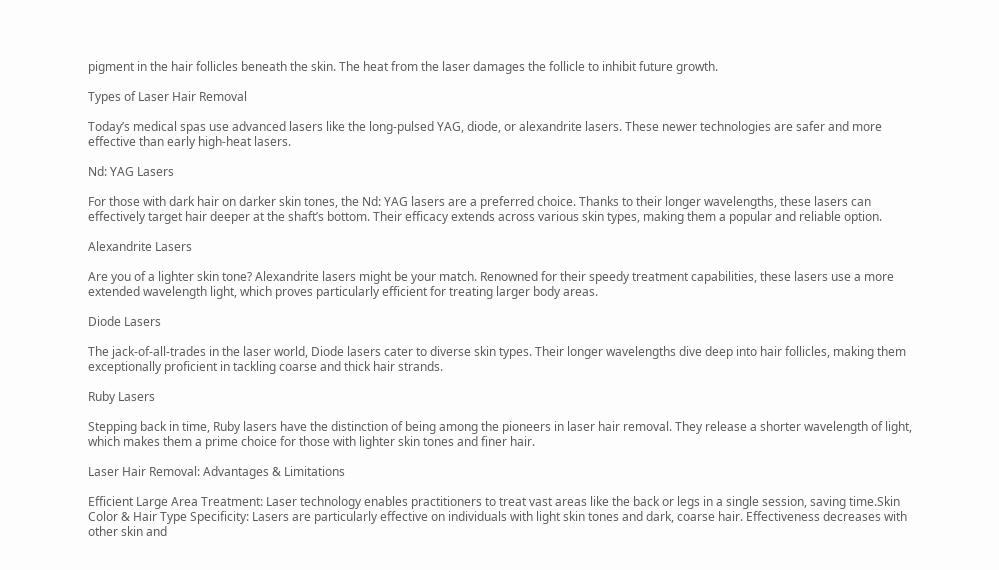pigment in the hair follicles beneath the skin. The heat from the laser damages the follicle to inhibit future growth.

Types of Laser Hair Removal

Today’s medical spas use advanced lasers like the long-pulsed YAG, diode, or alexandrite lasers. These newer technologies are safer and more effective than early high-heat lasers.

Nd: YAG Lasers

For those with dark hair on darker skin tones, the Nd: YAG lasers are a preferred choice. Thanks to their longer wavelengths, these lasers can effectively target hair deeper at the shaft’s bottom. Their efficacy extends across various skin types, making them a popular and reliable option.

Alexandrite Lasers

Are you of a lighter skin tone? Alexandrite lasers might be your match. Renowned for their speedy treatment capabilities, these lasers use a more extended wavelength light, which proves particularly efficient for treating larger body areas.

Diode Lasers

The jack-of-all-trades in the laser world, Diode lasers cater to diverse skin types. Their longer wavelengths dive deep into hair follicles, making them exceptionally proficient in tackling coarse and thick hair strands.

Ruby Lasers

Stepping back in time, Ruby lasers have the distinction of being among the pioneers in laser hair removal. They release a shorter wavelength of light, which makes them a prime choice for those with lighter skin tones and finer hair.

Laser Hair Removal: Advantages & Limitations

Efficient Large Area Treatment: Laser technology enables practitioners to treat vast areas like the back or legs in a single session, saving time.Skin Color & Hair Type Specificity: Lasers are particularly effective on individuals with light skin tones and dark, coarse hair. Effectiveness decreases with other skin and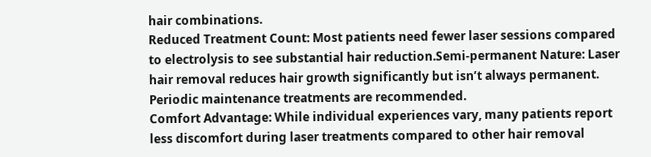hair combinations.
Reduced Treatment Count: Most patients need fewer laser sessions compared to electrolysis to see substantial hair reduction.Semi-permanent Nature: Laser hair removal reduces hair growth significantly but isn’t always permanent. Periodic maintenance treatments are recommended.
Comfort Advantage: While individual experiences vary, many patients report less discomfort during laser treatments compared to other hair removal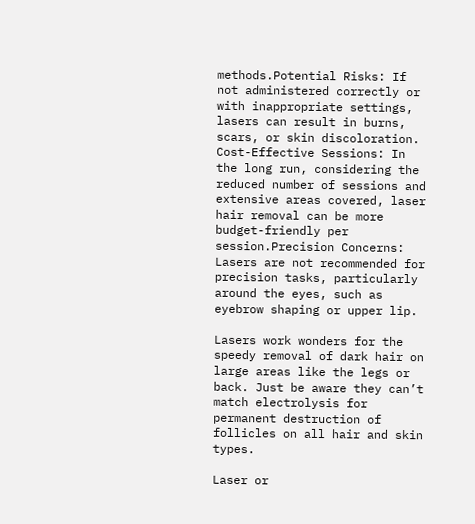methods.Potential Risks: If not administered correctly or with inappropriate settings, lasers can result in burns, scars, or skin discoloration.
Cost-Effective Sessions: In the long run, considering the reduced number of sessions and extensive areas covered, laser hair removal can be more budget-friendly per session.Precision Concerns: Lasers are not recommended for precision tasks, particularly around the eyes, such as eyebrow shaping or upper lip.

Lasers work wonders for the speedy removal of dark hair on large areas like the legs or back. Just be aware they can’t match electrolysis for permanent destruction of follicles on all hair and skin types.

Laser or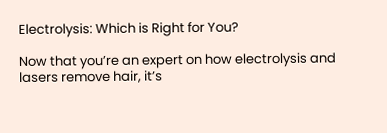Electrolysis: Which is Right for You?

Now that you’re an expert on how electrolysis and lasers remove hair, it’s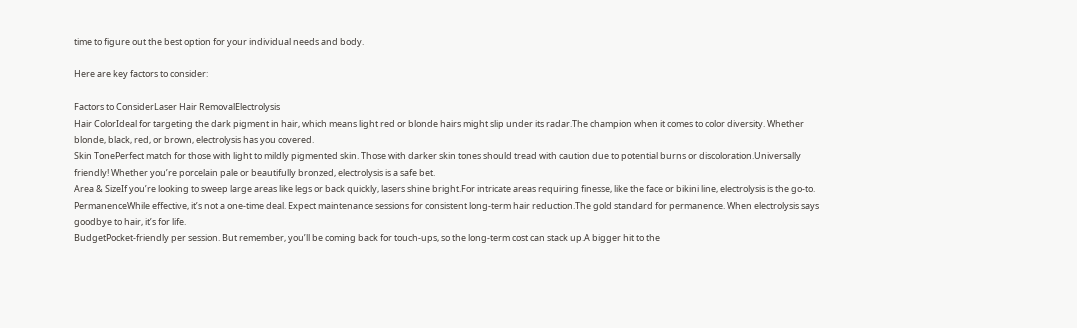time to figure out the best option for your individual needs and body.

Here are key factors to consider:

Factors to ConsiderLaser Hair RemovalElectrolysis
Hair ColorIdeal for targeting the dark pigment in hair, which means light red or blonde hairs might slip under its radar.The champion when it comes to color diversity. Whether blonde, black, red, or brown, electrolysis has you covered.
Skin TonePerfect match for those with light to mildly pigmented skin. Those with darker skin tones should tread with caution due to potential burns or discoloration.Universally friendly! Whether you’re porcelain pale or beautifully bronzed, electrolysis is a safe bet.
Area & SizeIf you’re looking to sweep large areas like legs or back quickly, lasers shine bright.For intricate areas requiring finesse, like the face or bikini line, electrolysis is the go-to.
PermanenceWhile effective, it’s not a one-time deal. Expect maintenance sessions for consistent long-term hair reduction.The gold standard for permanence. When electrolysis says goodbye to hair, it’s for life.
BudgetPocket-friendly per session. But remember, you’ll be coming back for touch-ups, so the long-term cost can stack up.A bigger hit to the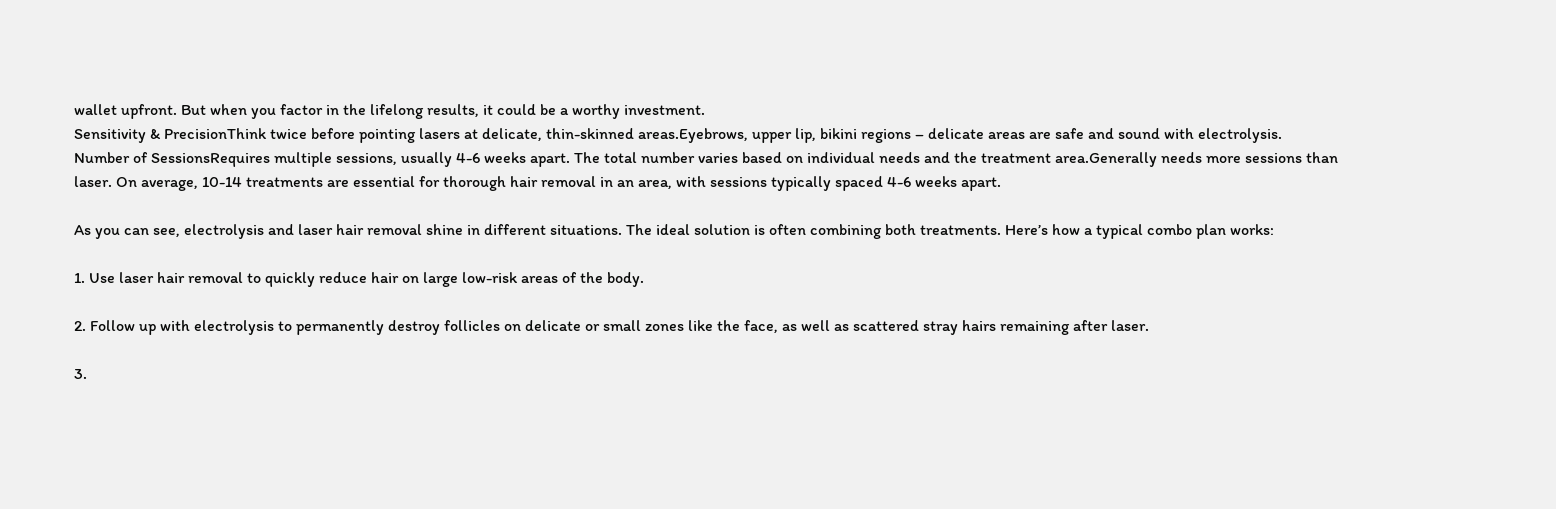wallet upfront. But when you factor in the lifelong results, it could be a worthy investment.
Sensitivity & PrecisionThink twice before pointing lasers at delicate, thin-skinned areas.Eyebrows, upper lip, bikini regions – delicate areas are safe and sound with electrolysis.
Number of SessionsRequires multiple sessions, usually 4-6 weeks apart. The total number varies based on individual needs and the treatment area.Generally needs more sessions than laser. On average, 10-14 treatments are essential for thorough hair removal in an area, with sessions typically spaced 4-6 weeks apart.

As you can see, electrolysis and laser hair removal shine in different situations. The ideal solution is often combining both treatments. Here’s how a typical combo plan works:

1. Use laser hair removal to quickly reduce hair on large low-risk areas of the body.

2. Follow up with electrolysis to permanently destroy follicles on delicate or small zones like the face, as well as scattered stray hairs remaining after laser.

3.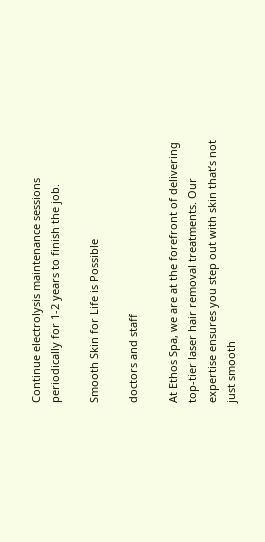Continue electrolysis maintenance sessions periodically for 1-2 years to finish the job.

Smooth Skin for Life is Possible

doctors and staff

At Ethos Spa, we are at the forefront of delivering top-tier laser hair removal treatments. Our expertise ensures you step out with skin that’s not just smooth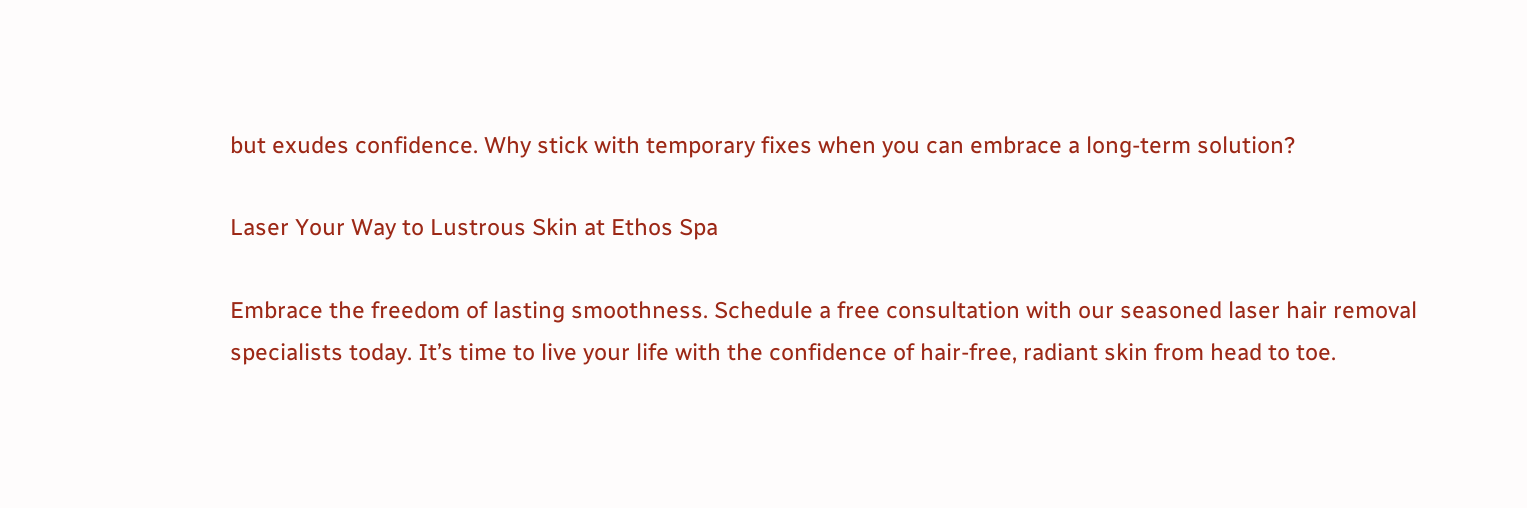but exudes confidence. Why stick with temporary fixes when you can embrace a long-term solution?

Laser Your Way to Lustrous Skin at Ethos Spa

Embrace the freedom of lasting smoothness. Schedule a free consultation with our seasoned laser hair removal specialists today. It’s time to live your life with the confidence of hair-free, radiant skin from head to toe.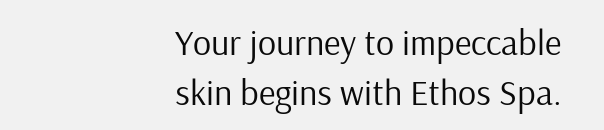Your journey to impeccable skin begins with Ethos Spa.